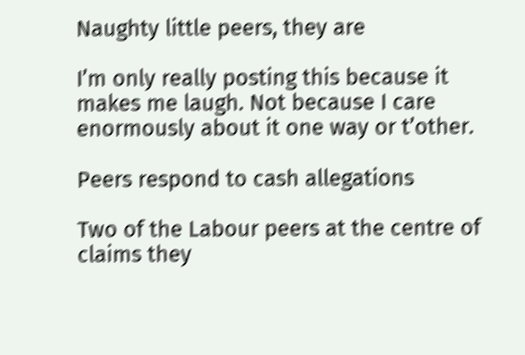Naughty little peers, they are

I’m only really posting this because it makes me laugh. Not because I care enormously about it one way or t’other.

Peers respond to cash allegations

Two of the Labour peers at the centre of claims they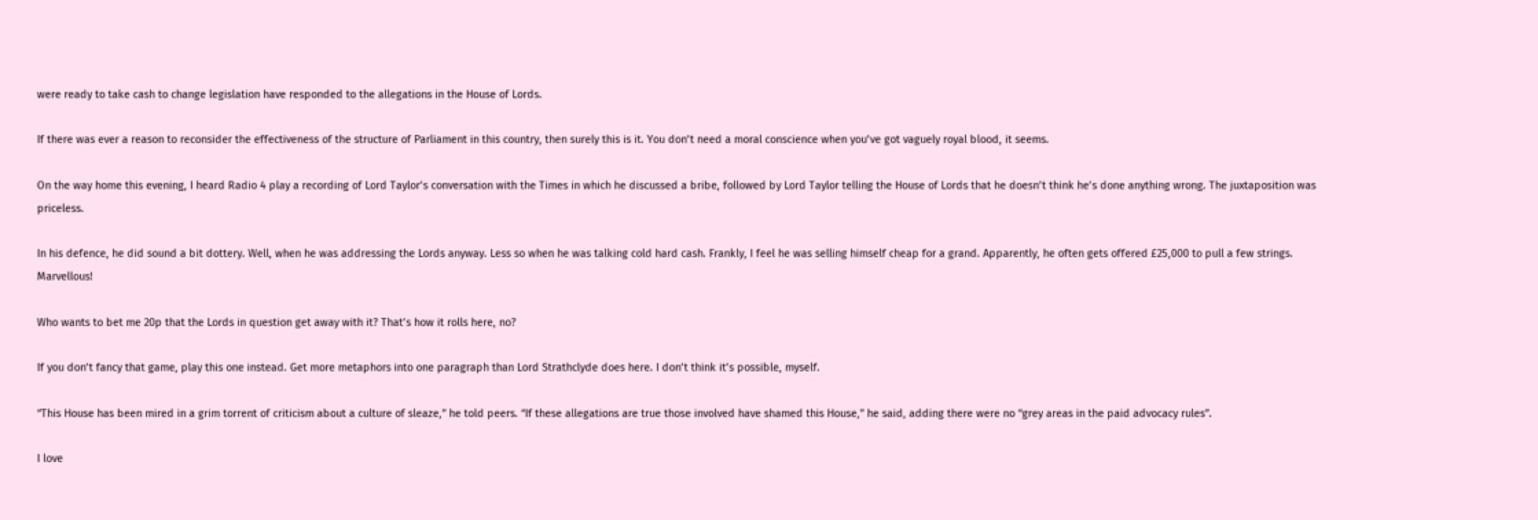were ready to take cash to change legislation have responded to the allegations in the House of Lords.

If there was ever a reason to reconsider the effectiveness of the structure of Parliament in this country, then surely this is it. You don’t need a moral conscience when you’ve got vaguely royal blood, it seems.

On the way home this evening, I heard Radio 4 play a recording of Lord Taylor’s conversation with the Times in which he discussed a bribe, followed by Lord Taylor telling the House of Lords that he doesn’t think he’s done anything wrong. The juxtaposition was priceless.

In his defence, he did sound a bit dottery. Well, when he was addressing the Lords anyway. Less so when he was talking cold hard cash. Frankly, I feel he was selling himself cheap for a grand. Apparently, he often gets offered £25,000 to pull a few strings. Marvellous!

Who wants to bet me 20p that the Lords in question get away with it? That’s how it rolls here, no?

If you don’t fancy that game, play this one instead. Get more metaphors into one paragraph than Lord Strathclyde does here. I don’t think it’s possible, myself.

“This House has been mired in a grim torrent of criticism about a culture of sleaze,” he told peers. “If these allegations are true those involved have shamed this House,” he said, adding there were no “grey areas in the paid advocacy rules”.

I love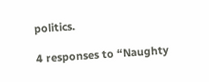politics.

4 responses to “Naughty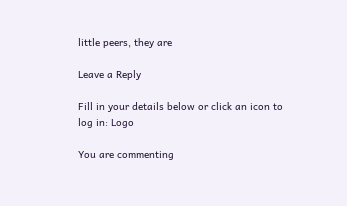little peers, they are

Leave a Reply

Fill in your details below or click an icon to log in: Logo

You are commenting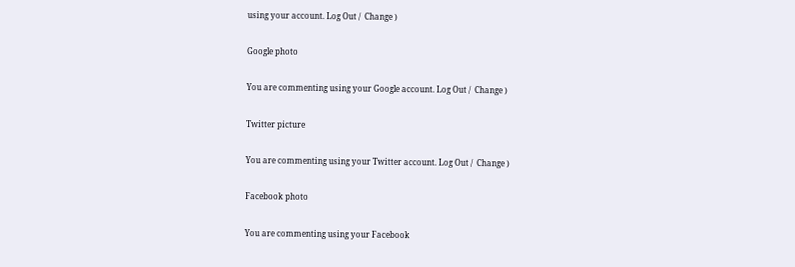using your account. Log Out /  Change )

Google photo

You are commenting using your Google account. Log Out /  Change )

Twitter picture

You are commenting using your Twitter account. Log Out /  Change )

Facebook photo

You are commenting using your Facebook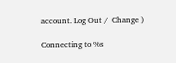account. Log Out /  Change )

Connecting to %s